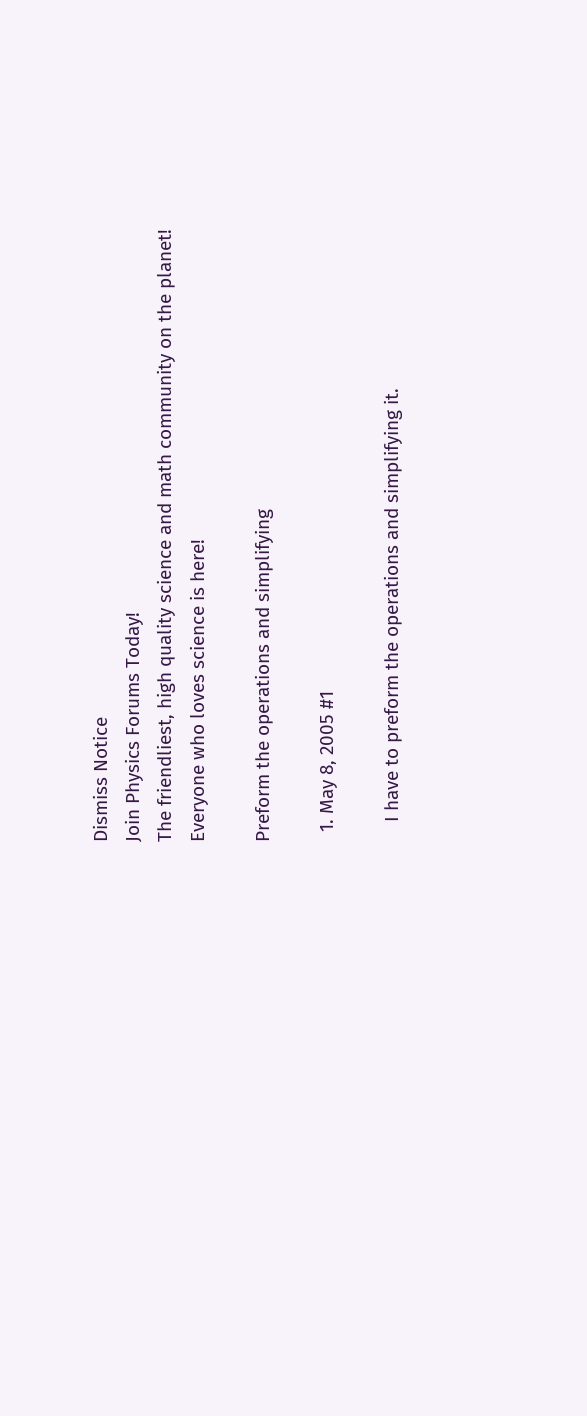Dismiss Notice
Join Physics Forums Today!
The friendliest, high quality science and math community on the planet! Everyone who loves science is here!

Preform the operations and simplifying

  1. May 8, 2005 #1

    I have to preform the operations and simplifying it.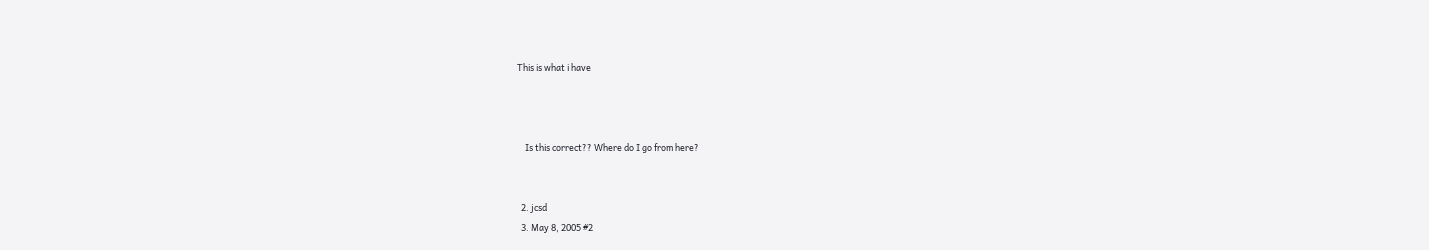This is what i have



    Is this correct?? Where do I go from here?


  2. jcsd
  3. May 8, 2005 #2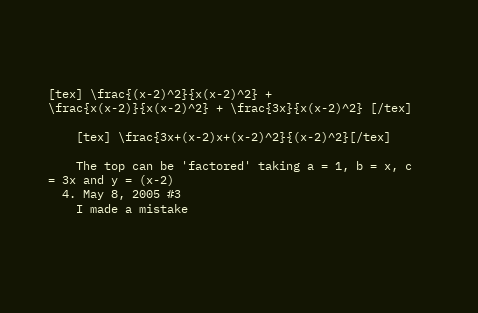[tex] \frac{(x-2)^2}{x(x-2)^2} + \frac{x(x-2)}{x(x-2)^2} + \frac{3x}{x(x-2)^2} [/tex]

    [tex] \frac{3x+(x-2)x+(x-2)^2}{(x-2)^2}[/tex]

    The top can be 'factored' taking a = 1, b = x, c = 3x and y = (x-2)
  4. May 8, 2005 #3
    I made a mistake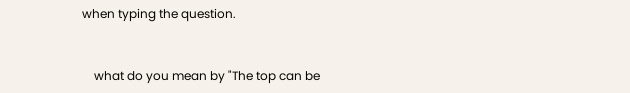when typing the question.


    what do you mean by "The top can be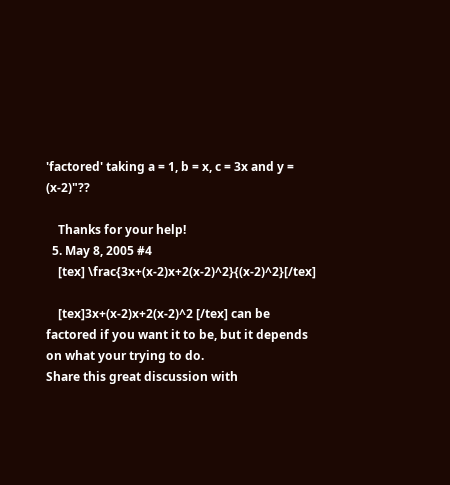'factored' taking a = 1, b = x, c = 3x and y = (x-2)"??

    Thanks for your help!
  5. May 8, 2005 #4
    [tex] \frac{3x+(x-2)x+2(x-2)^2}{(x-2)^2}[/tex]

    [tex]3x+(x-2)x+2(x-2)^2 [/tex] can be factored if you want it to be, but it depends on what your trying to do.
Share this great discussion with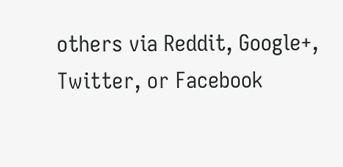others via Reddit, Google+, Twitter, or Facebook